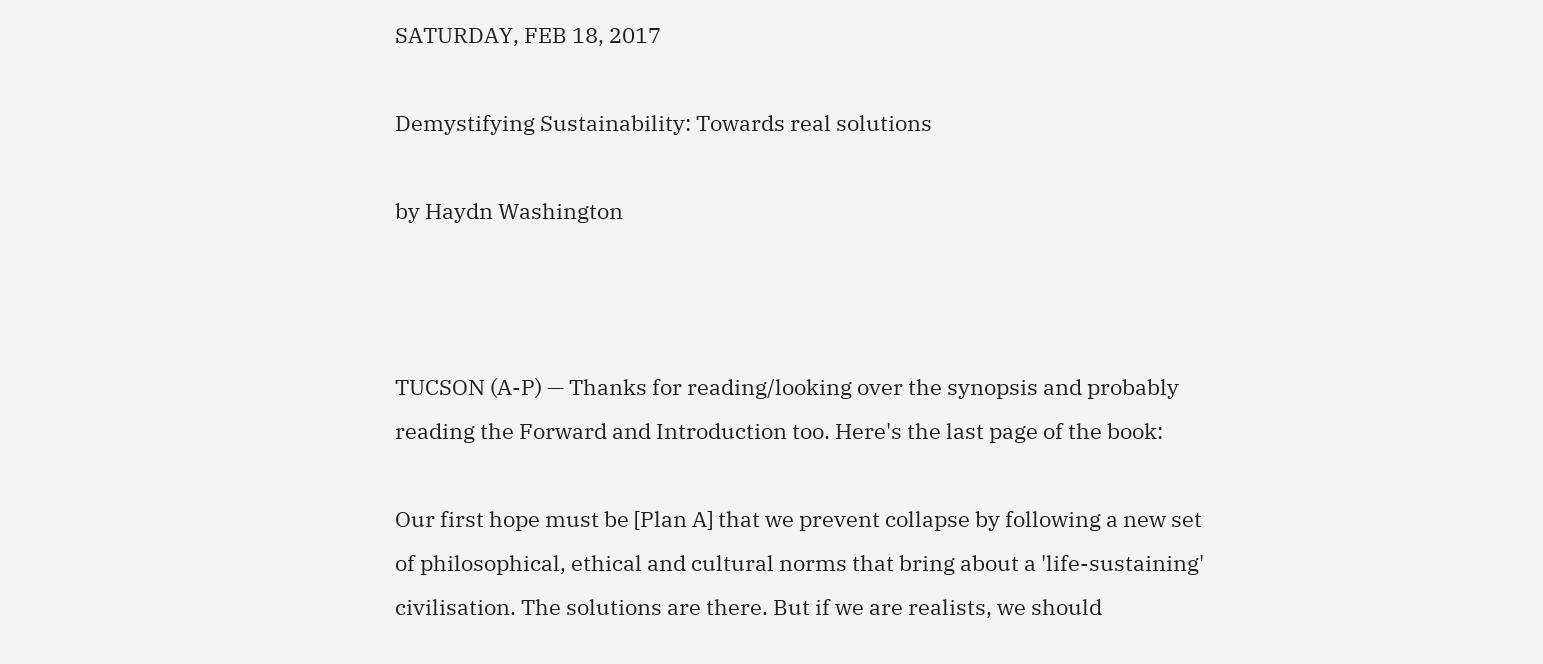SATURDAY, FEB 18, 2017

Demystifying Sustainability: Towards real solutions

by Haydn Washington



TUCSON (A-P) — Thanks for reading/looking over the synopsis and probably reading the Forward and Introduction too. Here's the last page of the book:

Our first hope must be [Plan A] that we prevent collapse by following a new set of philosophical, ethical and cultural norms that bring about a 'life-sustaining' civilisation. The solutions are there. But if we are realists, we should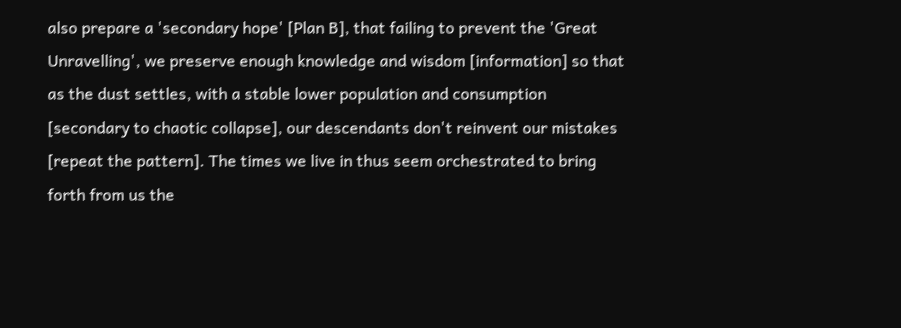also prepare a 'secondary hope' [Plan B], that failing to prevent the 'Great Unravelling', we preserve enough knowledge and wisdom [information] so that as the dust settles, with a stable lower population and consumption [secondary to chaotic collapse], our descendants don't reinvent our mistakes [repeat the pattern]. The times we live in thus seem orchestrated to bring forth from us the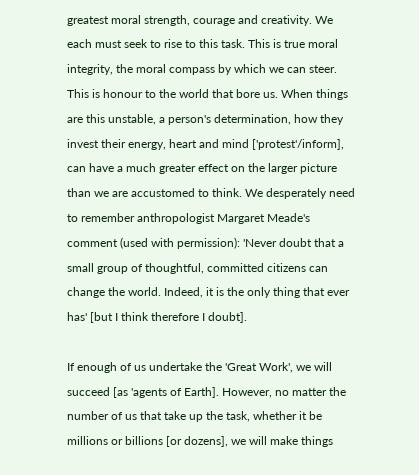greatest moral strength, courage and creativity. We each must seek to rise to this task. This is true moral integrity, the moral compass by which we can steer. This is honour to the world that bore us. When things are this unstable, a person's determination, how they invest their energy, heart and mind ['protest'/inform], can have a much greater effect on the larger picture than we are accustomed to think. We desperately need to remember anthropologist Margaret Meade's comment (used with permission): 'Never doubt that a small group of thoughtful, committed citizens can change the world. Indeed, it is the only thing that ever has' [but I think therefore I doubt].

If enough of us undertake the 'Great Work', we will succeed [as 'agents of Earth]. However, no matter the number of us that take up the task, whether it be millions or billions [or dozens], we will make things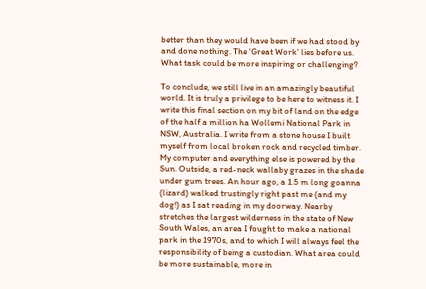better than they would have been if we had stood by and done nothing. The 'Great Work' lies before us. What task could be more inspiring or challenging?

To conclude, we still live in an amazingly beautiful world. It is truly a privilege to be here to witness it. I write this final section on my bit of land on the edge of the half a million ha Wollemi National Park in NSW, Australia. I write from a stone house I built myself from local broken rock and recycled timber. My computer and everything else is powered by the Sun. Outside, a red-neck wallaby grazes in the shade under gum trees. An hour ago, a 1.5 m long goanna (lizard) walked trustingly right past me (and my dog!) as I sat reading in my doorway. Nearby stretches the largest wilderness in the state of New South Wales, an area I fought to make a national park in the 1970s, and to which I will always feel the responsibility of being a custodian. What area could be more sustainable, more in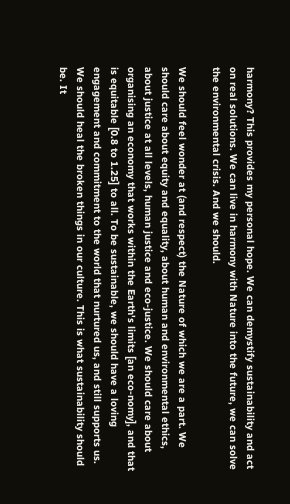harmony? This provides my personal hope. We can demystify sustainability and act on real solutions. We can live in harmony with Nature into the future, we can solve the environmental crisis. And we should.

We should feel wonder at (and respect) the Nature of which we are a part. We should care about equity and equality, about human and environmental ethics, about justice at all levels, human justice and eco-justice. We should care about organising an economy that works within the Earth's limits [an eco-nomy], and that is equitable [0.8 to 1.25] to all. To be sustainable, we should have a loving engagement and commitment to the world that nurtured us, and still supports us. We should heal the broken things in our culture. This is what sustainability should be. It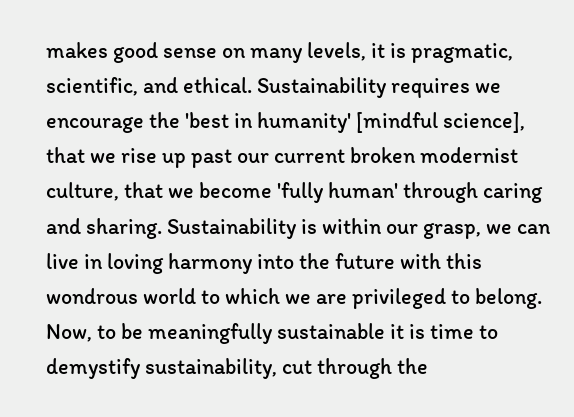makes good sense on many levels, it is pragmatic, scientific, and ethical. Sustainability requires we encourage the 'best in humanity' [mindful science], that we rise up past our current broken modernist culture, that we become 'fully human' through caring and sharing. Sustainability is within our grasp, we can live in loving harmony into the future with this wondrous world to which we are privileged to belong. Now, to be meaningfully sustainable it is time to demystify sustainability, cut through the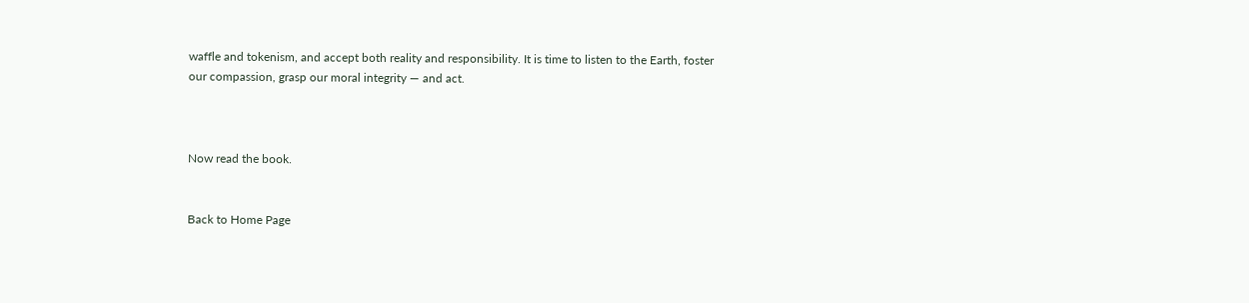waffle and tokenism, and accept both reality and responsibility. It is time to listen to the Earth, foster our compassion, grasp our moral integrity — and act.



Now read the book.


Back to Home Page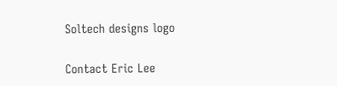Soltech designs logo

Contact Eric Lee